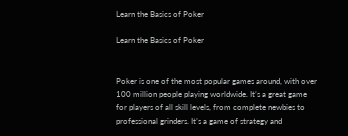Learn the Basics of Poker

Learn the Basics of Poker


Poker is one of the most popular games around, with over 100 million people playing worldwide. It’s a great game for players of all skill levels, from complete newbies to professional grinders. It’s a game of strategy and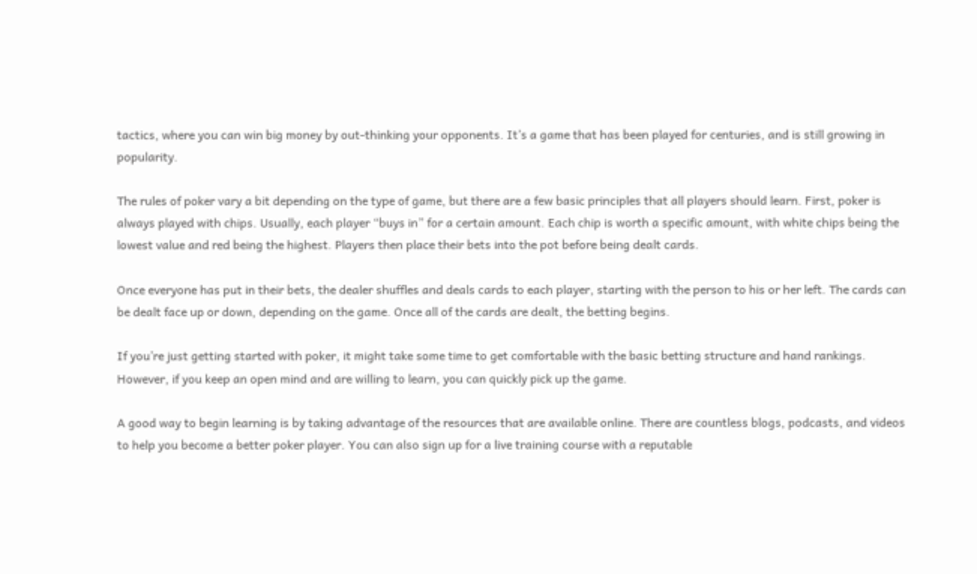tactics, where you can win big money by out-thinking your opponents. It’s a game that has been played for centuries, and is still growing in popularity.

The rules of poker vary a bit depending on the type of game, but there are a few basic principles that all players should learn. First, poker is always played with chips. Usually, each player “buys in” for a certain amount. Each chip is worth a specific amount, with white chips being the lowest value and red being the highest. Players then place their bets into the pot before being dealt cards.

Once everyone has put in their bets, the dealer shuffles and deals cards to each player, starting with the person to his or her left. The cards can be dealt face up or down, depending on the game. Once all of the cards are dealt, the betting begins.

If you’re just getting started with poker, it might take some time to get comfortable with the basic betting structure and hand rankings. However, if you keep an open mind and are willing to learn, you can quickly pick up the game.

A good way to begin learning is by taking advantage of the resources that are available online. There are countless blogs, podcasts, and videos to help you become a better poker player. You can also sign up for a live training course with a reputable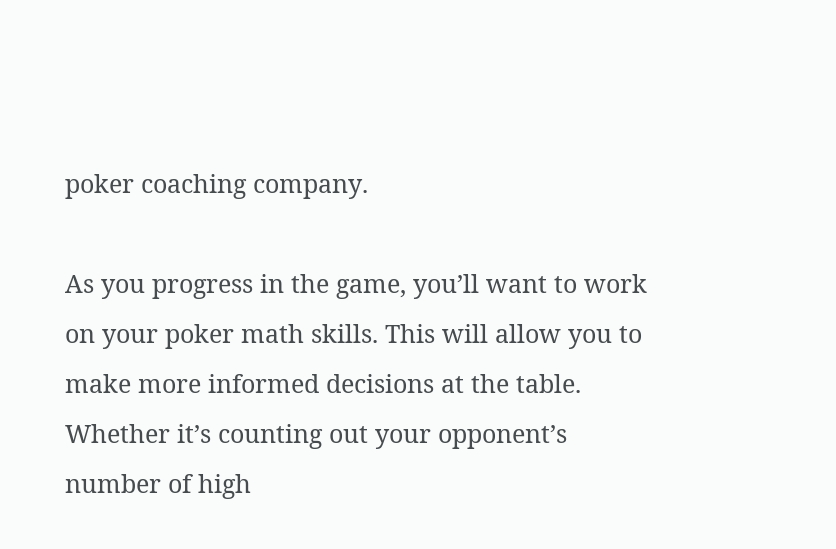poker coaching company.

As you progress in the game, you’ll want to work on your poker math skills. This will allow you to make more informed decisions at the table. Whether it’s counting out your opponent’s number of high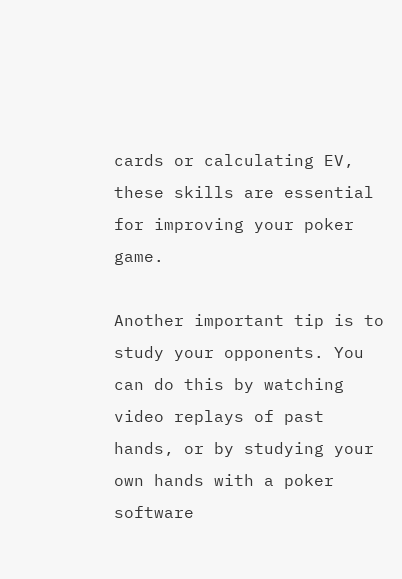cards or calculating EV, these skills are essential for improving your poker game.

Another important tip is to study your opponents. You can do this by watching video replays of past hands, or by studying your own hands with a poker software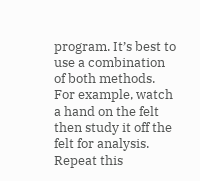program. It’s best to use a combination of both methods. For example, watch a hand on the felt then study it off the felt for analysis. Repeat this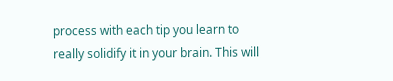process with each tip you learn to really solidify it in your brain. This will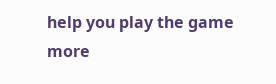help you play the game more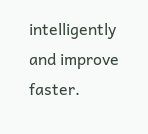intelligently and improve faster.